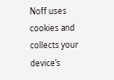Noff uses cookies and collects your device’s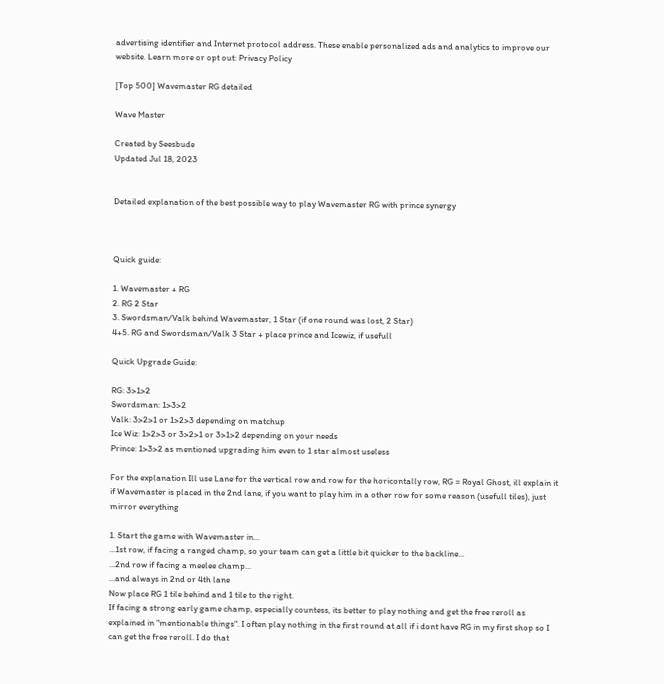advertising identifier and Internet protocol address. These enable personalized ads and analytics to improve our website. Learn more or opt out: Privacy Policy

[Top 500] Wavemaster RG detailed

Wave Master

Created by Seesbude
Updated Jul 18, 2023


Detailed explanation of the best possible way to play Wavemaster RG with prince synergy



Quick guide:

1. Wavemaster + RG
2. RG 2 Star
3. Swordsman/Valk behind Wavemaster, 1 Star (if one round was lost, 2 Star)
4+5. RG and Swordsman/Valk 3 Star + place prince and Icewiz, if usefull

Quick Upgrade Guide:

RG: 3>1>2
Swordsman: 1>3>2
Valk: 3>2>1 or 1>2>3 depending on matchup
Ice Wiz: 1>2>3 or 3>2>1 or 3>1>2 depending on your needs
Prince: 1>3>2 as mentioned upgrading him even to 1 star almost useless

For the explanation Ill use Lane for the vertical row and row for the horicontally row, RG = Royal Ghost, ill explain it if Wavemaster is placed in the 2nd lane, if you want to play him in a other row for some reason (usefull tiles), just mirror everything

1. Start the game with Wavemaster in...
...1st row, if facing a ranged champ, so your team can get a little bit quicker to the backline...
...2nd row if facing a meelee champ...
...and always in 2nd or 4th lane
Now place RG 1 tile behind and 1 tile to the right.
If facing a strong early game champ, especially countess, its better to play nothing and get the free reroll as explained in "mentionable things". I often play nothing in the first round at all if i dont have RG in my first shop so I can get the free reroll. I do that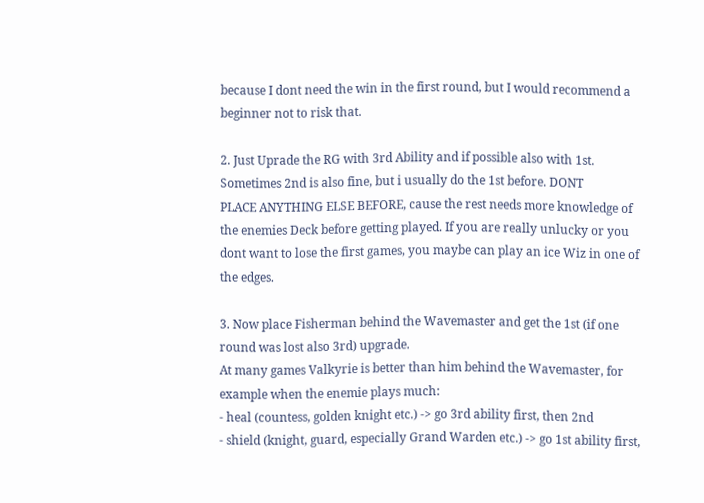because I dont need the win in the first round, but I would recommend a beginner not to risk that.

2. Just Uprade the RG with 3rd Ability and if possible also with 1st. Sometimes 2nd is also fine, but i usually do the 1st before. DONT
PLACE ANYTHING ELSE BEFORE, cause the rest needs more knowledge of the enemies Deck before getting played. If you are really unlucky or you dont want to lose the first games, you maybe can play an ice Wiz in one of the edges.

3. Now place Fisherman behind the Wavemaster and get the 1st (if one round was lost also 3rd) upgrade.
At many games Valkyrie is better than him behind the Wavemaster, for example when the enemie plays much:
- heal (countess, golden knight etc.) -> go 3rd ability first, then 2nd
- shield (knight, guard, especially Grand Warden etc.) -> go 1st ability first,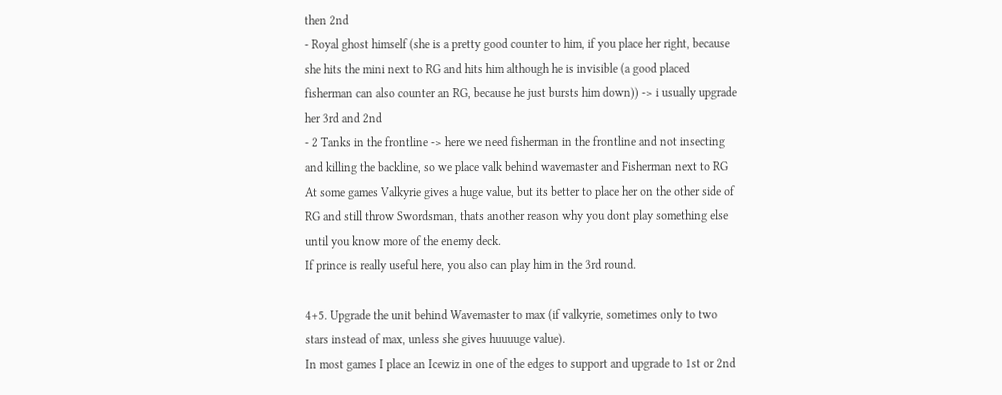then 2nd
- Royal ghost himself (she is a pretty good counter to him, if you place her right, because she hits the mini next to RG and hits him although he is invisible (a good placed fisherman can also counter an RG, because he just bursts him down)) -> i usually upgrade her 3rd and 2nd
- 2 Tanks in the frontline -> here we need fisherman in the frontline and not insecting and killing the backline, so we place valk behind wavemaster and Fisherman next to RG
At some games Valkyrie gives a huge value, but its better to place her on the other side of RG and still throw Swordsman, thats another reason why you dont play something else until you know more of the enemy deck.
If prince is really useful here, you also can play him in the 3rd round.

4+5. Upgrade the unit behind Wavemaster to max (if valkyrie, sometimes only to two stars instead of max, unless she gives huuuuge value).
In most games I place an Icewiz in one of the edges to support and upgrade to 1st or 2nd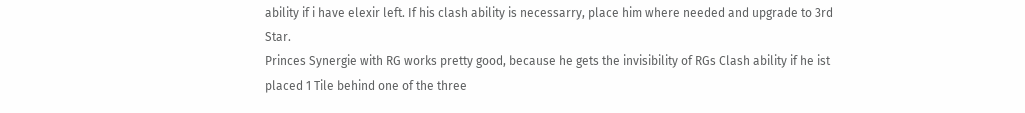ability if i have elexir left. If his clash ability is necessarry, place him where needed and upgrade to 3rd Star.
Princes Synergie with RG works pretty good, because he gets the invisibility of RGs Clash ability if he ist placed 1 Tile behind one of the three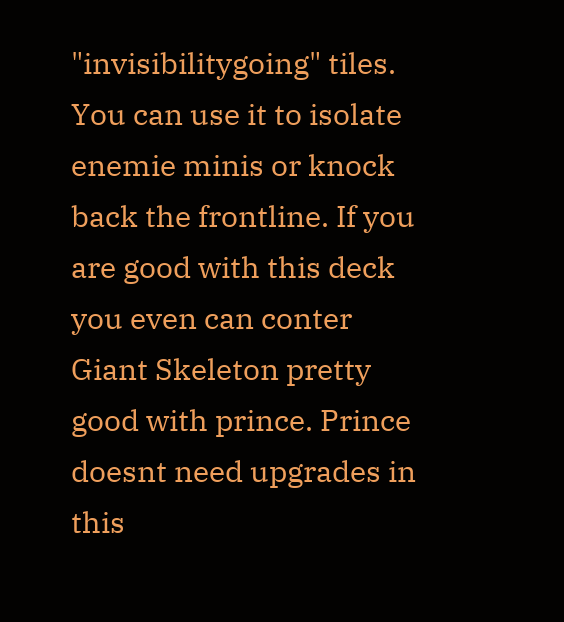"invisibilitygoing" tiles. You can use it to isolate enemie minis or knock back the frontline. If you are good with this deck you even can conter Giant Skeleton pretty good with prince. Prince doesnt need upgrades in this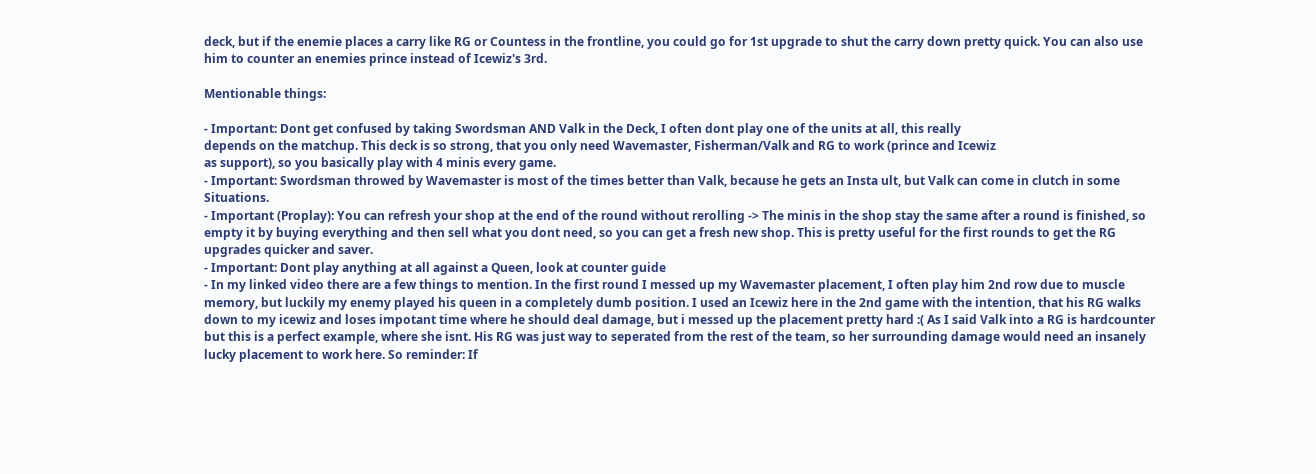deck, but if the enemie places a carry like RG or Countess in the frontline, you could go for 1st upgrade to shut the carry down pretty quick. You can also use him to counter an enemies prince instead of Icewiz's 3rd.

Mentionable things:

- Important: Dont get confused by taking Swordsman AND Valk in the Deck, I often dont play one of the units at all, this really
depends on the matchup. This deck is so strong, that you only need Wavemaster, Fisherman/Valk and RG to work (prince and Icewiz
as support), so you basically play with 4 minis every game.
- Important: Swordsman throwed by Wavemaster is most of the times better than Valk, because he gets an Insta ult, but Valk can come in clutch in some Situations.
- Important (Proplay): You can refresh your shop at the end of the round without rerolling -> The minis in the shop stay the same after a round is finished, so empty it by buying everything and then sell what you dont need, so you can get a fresh new shop. This is pretty useful for the first rounds to get the RG upgrades quicker and saver.
- Important: Dont play anything at all against a Queen, look at counter guide
- In my linked video there are a few things to mention. In the first round I messed up my Wavemaster placement, I often play him 2nd row due to muscle memory, but luckily my enemy played his queen in a completely dumb position. I used an Icewiz here in the 2nd game with the intention, that his RG walks down to my icewiz and loses impotant time where he should deal damage, but i messed up the placement pretty hard :( As I said Valk into a RG is hardcounter but this is a perfect example, where she isnt. His RG was just way to seperated from the rest of the team, so her surrounding damage would need an insanely lucky placement to work here. So reminder: If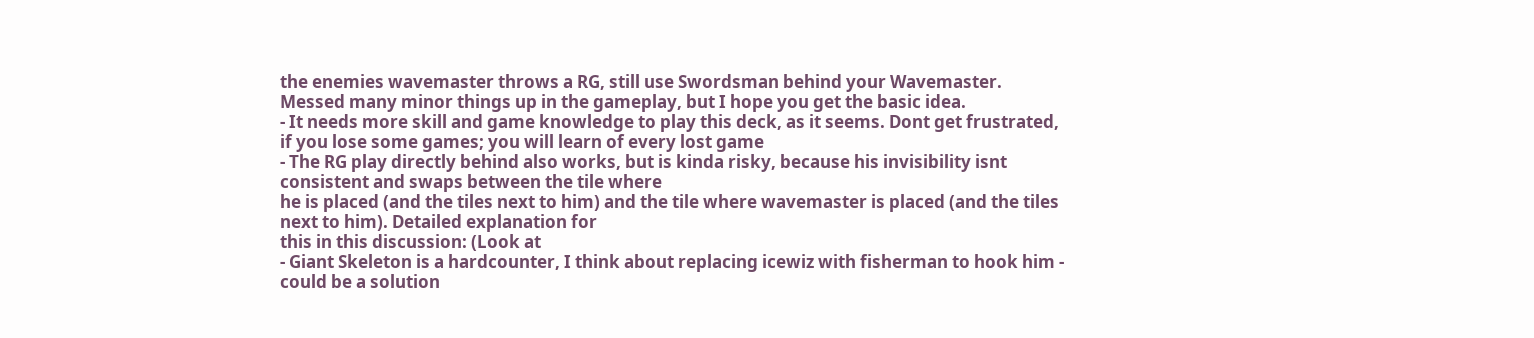the enemies wavemaster throws a RG, still use Swordsman behind your Wavemaster.
Messed many minor things up in the gameplay, but I hope you get the basic idea.
- It needs more skill and game knowledge to play this deck, as it seems. Dont get frustrated, if you lose some games; you will learn of every lost game
- The RG play directly behind also works, but is kinda risky, because his invisibility isnt consistent and swaps between the tile where
he is placed (and the tiles next to him) and the tile where wavemaster is placed (and the tiles next to him). Detailed explanation for
this in this discussion: (Look at
- Giant Skeleton is a hardcounter, I think about replacing icewiz with fisherman to hook him - could be a solution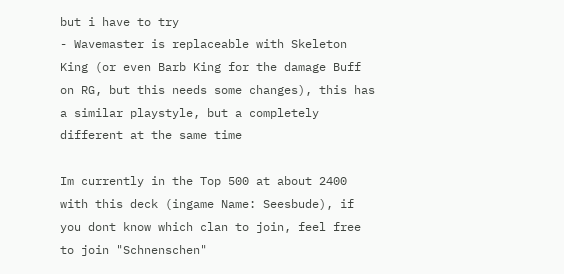but i have to try
- Wavemaster is replaceable with Skeleton King (or even Barb King for the damage Buff on RG, but this needs some changes), this has a similar playstyle, but a completely different at the same time

Im currently in the Top 500 at about 2400 with this deck (ingame Name: Seesbude), if you dont know which clan to join, feel free to join "Schnenschen"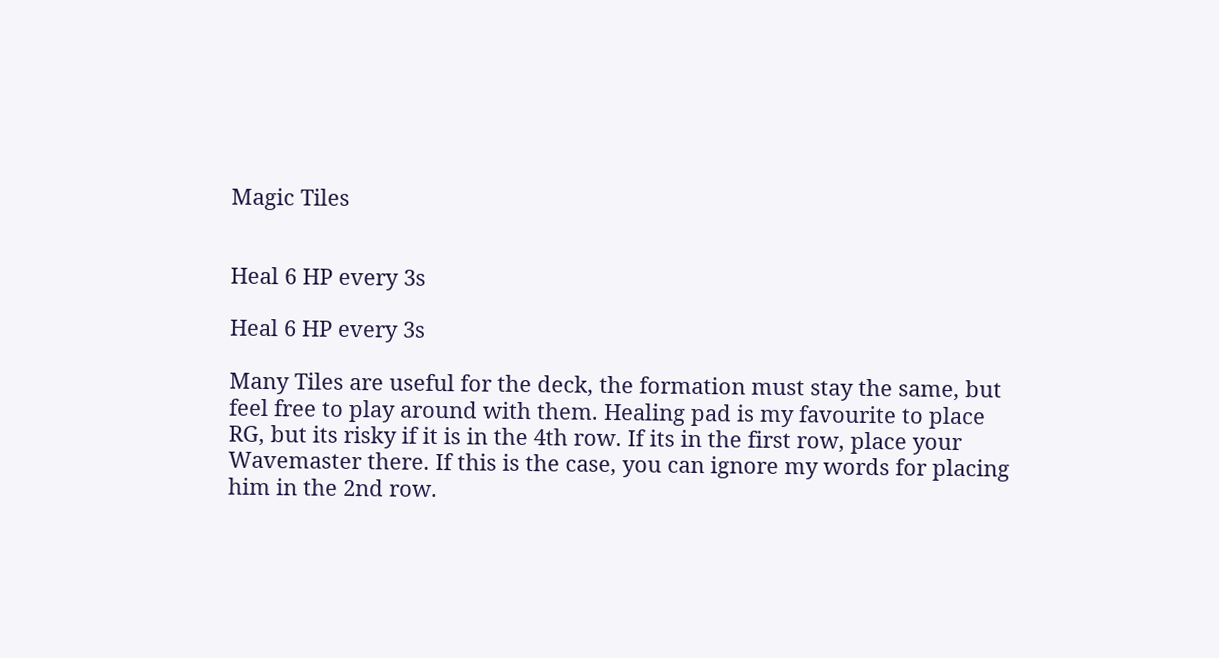Magic Tiles


Heal 6 HP every 3s

Heal 6 HP every 3s

Many Tiles are useful for the deck, the formation must stay the same, but feel free to play around with them. Healing pad is my favourite to place RG, but its risky if it is in the 4th row. If its in the first row, place your Wavemaster there. If this is the case, you can ignore my words for placing him in the 2nd row.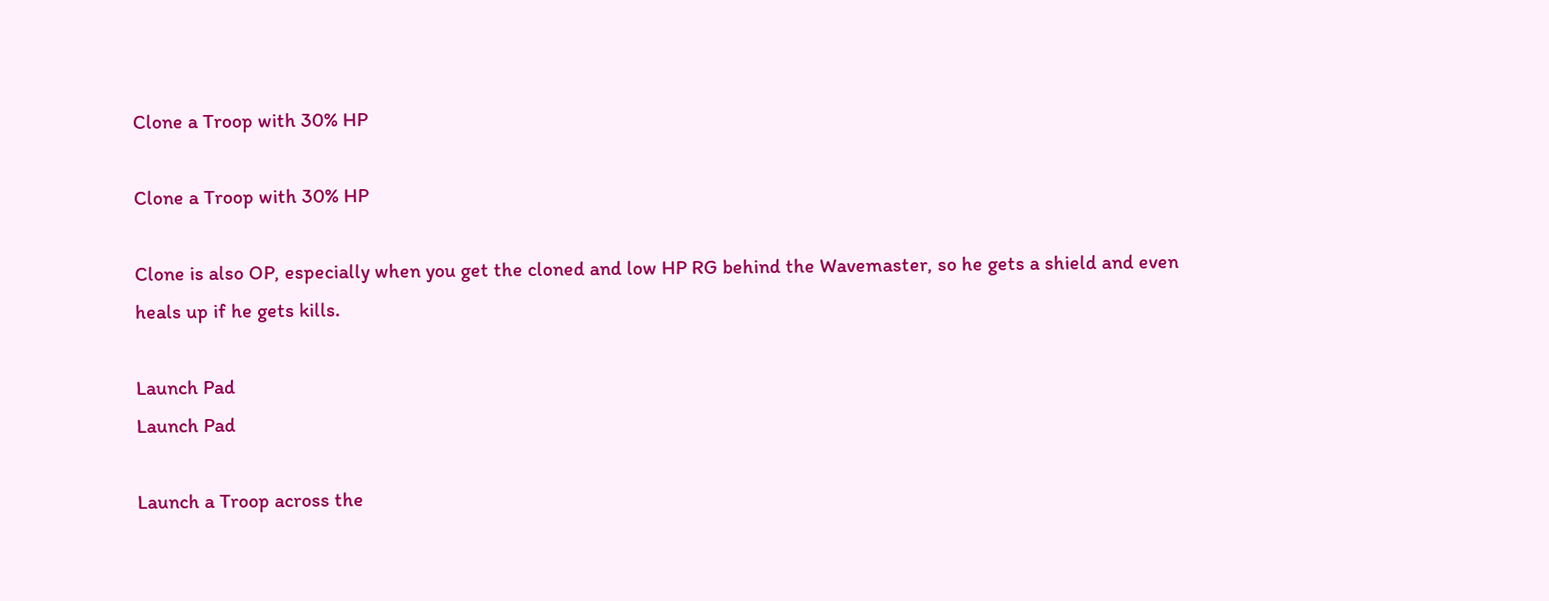Clone a Troop with 30% HP

Clone a Troop with 30% HP

Clone is also OP, especially when you get the cloned and low HP RG behind the Wavemaster, so he gets a shield and even heals up if he gets kills.

Launch Pad
Launch Pad

Launch a Troop across the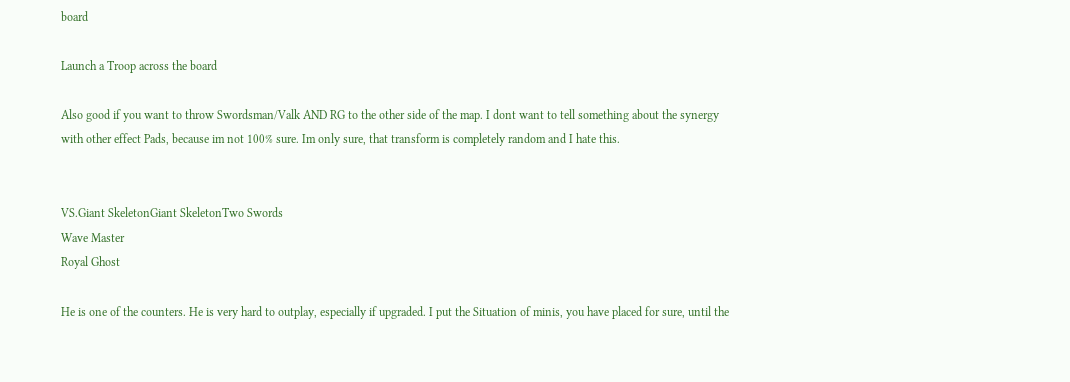board

Launch a Troop across the board

Also good if you want to throw Swordsman/Valk AND RG to the other side of the map. I dont want to tell something about the synergy with other effect Pads, because im not 100% sure. Im only sure, that transform is completely random and I hate this.


VS.Giant SkeletonGiant SkeletonTwo Swords
Wave Master
Royal Ghost

He is one of the counters. He is very hard to outplay, especially if upgraded. I put the Situation of minis, you have placed for sure, until the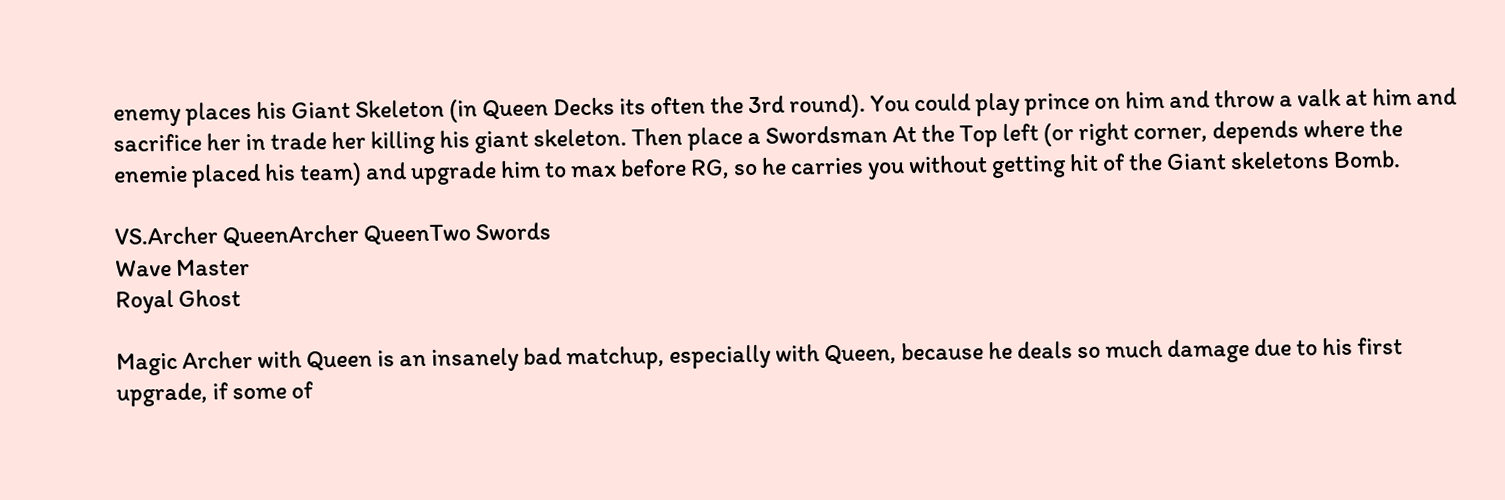enemy places his Giant Skeleton (in Queen Decks its often the 3rd round). You could play prince on him and throw a valk at him and sacrifice her in trade her killing his giant skeleton. Then place a Swordsman At the Top left (or right corner, depends where the enemie placed his team) and upgrade him to max before RG, so he carries you without getting hit of the Giant skeletons Bomb.

VS.Archer QueenArcher QueenTwo Swords
Wave Master
Royal Ghost

Magic Archer with Queen is an insanely bad matchup, especially with Queen, because he deals so much damage due to his first upgrade, if some of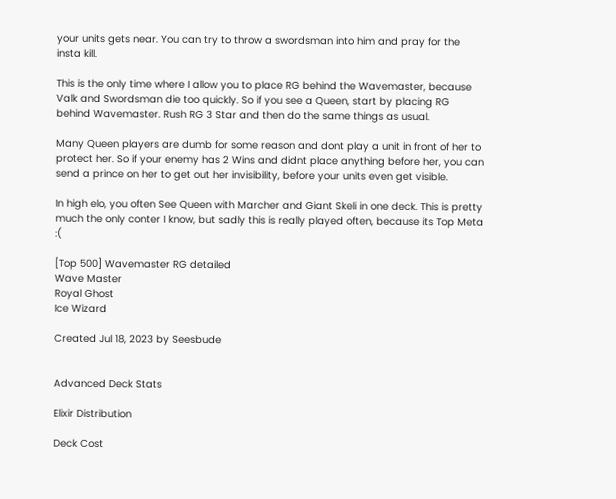your units gets near. You can try to throw a swordsman into him and pray for the insta kill.

This is the only time where I allow you to place RG behind the Wavemaster, because Valk and Swordsman die too quickly. So if you see a Queen, start by placing RG behind Wavemaster. Rush RG 3 Star and then do the same things as usual.

Many Queen players are dumb for some reason and dont play a unit in front of her to protect her. So if your enemy has 2 Wins and didnt place anything before her, you can send a prince on her to get out her invisibility, before your units even get visible.

In high elo, you often See Queen with Marcher and Giant Skeli in one deck. This is pretty much the only conter I know, but sadly this is really played often, because its Top Meta :(

[Top 500] Wavemaster RG detailed
Wave Master
Royal Ghost
Ice Wizard

Created Jul 18, 2023 by Seesbude


Advanced Deck Stats

Elixir Distribution

Deck Cost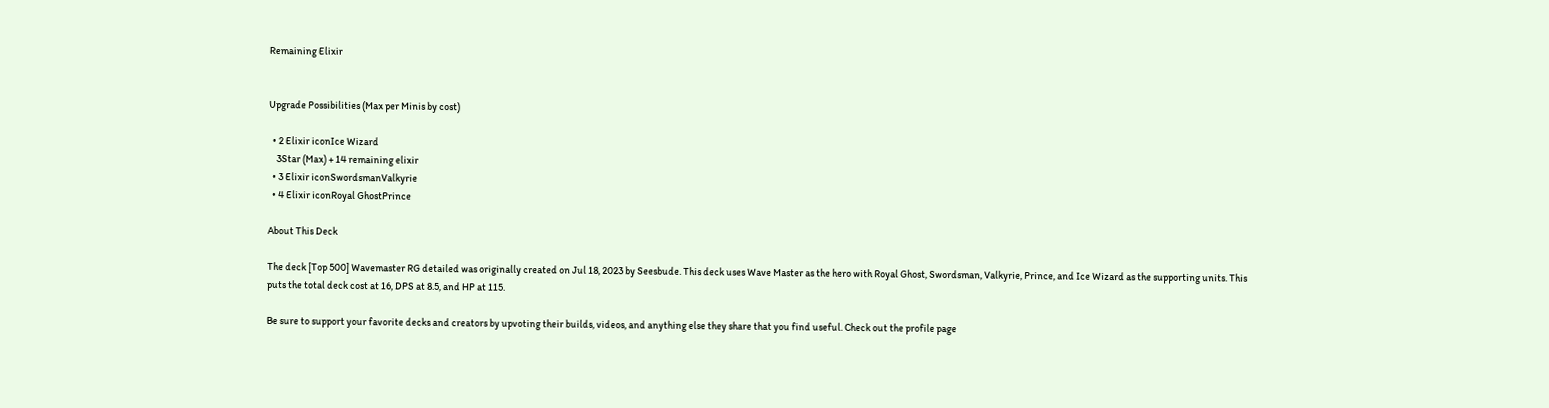Remaining Elixir


Upgrade Possibilities (Max per Minis by cost)

  • 2 Elixir iconIce Wizard
    3Star (Max) + 14 remaining elixir
  • 3 Elixir iconSwordsmanValkyrie
  • 4 Elixir iconRoyal GhostPrince

About This Deck

The deck [Top 500] Wavemaster RG detailed was originally created on Jul 18, 2023 by Seesbude. This deck uses Wave Master as the hero with Royal Ghost, Swordsman, Valkyrie, Prince, and Ice Wizard as the supporting units. This puts the total deck cost at 16, DPS at 8.5, and HP at 115.

Be sure to support your favorite decks and creators by upvoting their builds, videos, and anything else they share that you find useful. Check out the profile page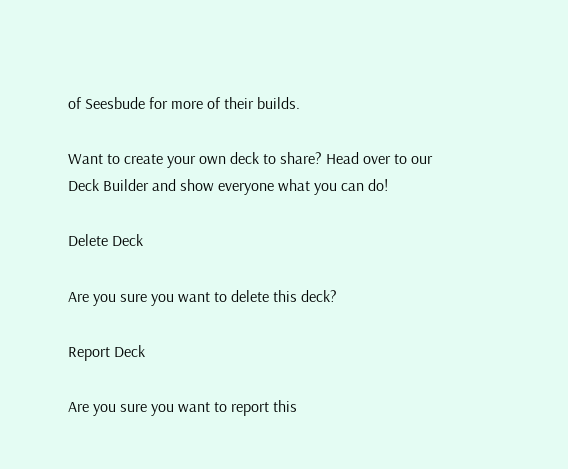of Seesbude for more of their builds.

Want to create your own deck to share? Head over to our Deck Builder and show everyone what you can do!

Delete Deck

Are you sure you want to delete this deck?

Report Deck

Are you sure you want to report this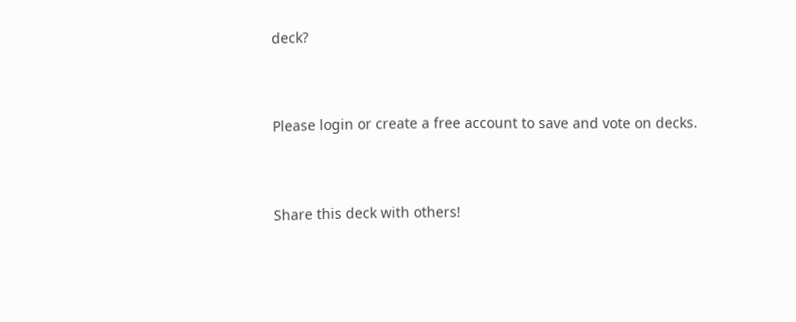deck?


Please login or create a free account to save and vote on decks.


Share this deck with others!